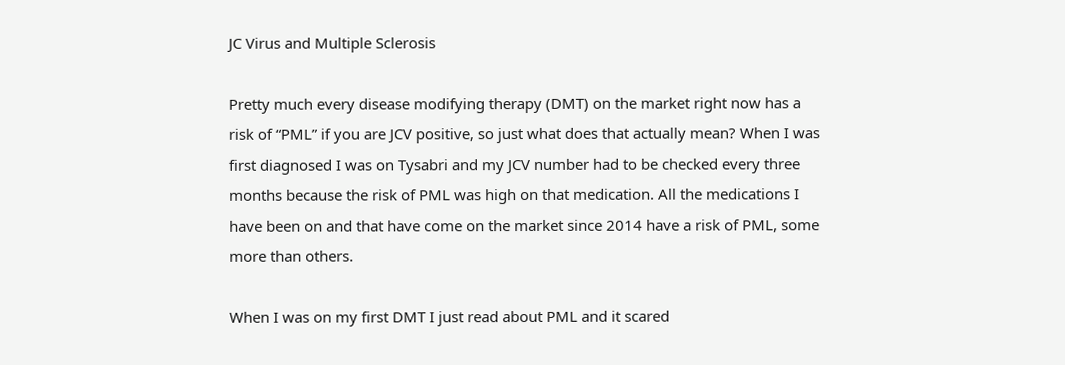JC Virus and Multiple Sclerosis

Pretty much every disease modifying therapy (DMT) on the market right now has a risk of “PML” if you are JCV positive, so just what does that actually mean? When I was first diagnosed I was on Tysabri and my JCV number had to be checked every three months because the risk of PML was high on that medication. All the medications I have been on and that have come on the market since 2014 have a risk of PML, some more than others.

When I was on my first DMT I just read about PML and it scared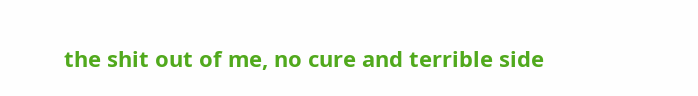the shit out of me, no cure and terrible side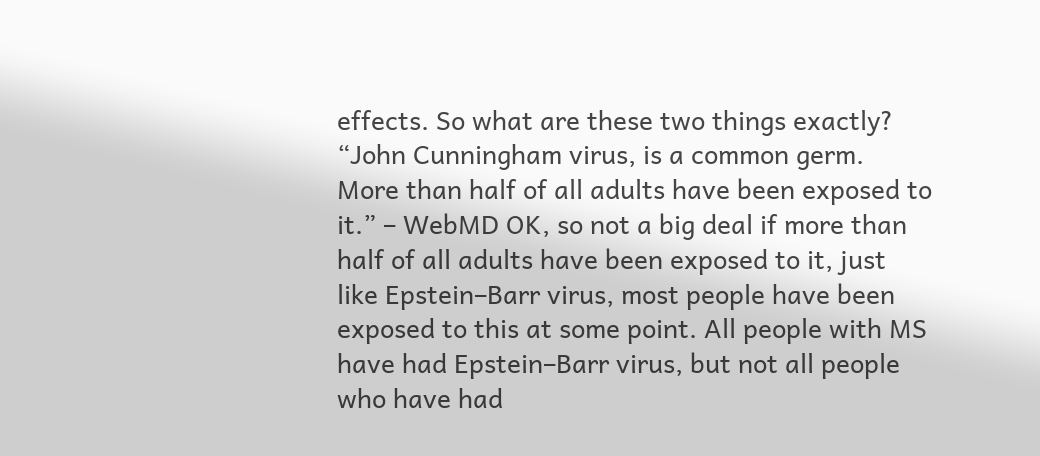effects. So what are these two things exactly? “John Cunningham virus, is a common germ. More than half of all adults have been exposed to it.” – WebMD OK, so not a big deal if more than half of all adults have been exposed to it, just like Epstein–Barr virus, most people have been exposed to this at some point. All people with MS have had Epstein–Barr virus, but not all people who have had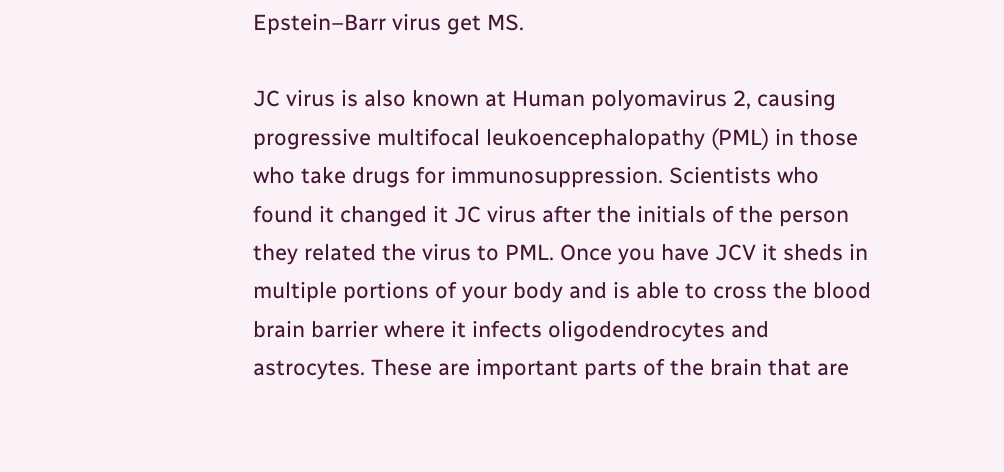Epstein–Barr virus get MS.

JC virus is also known at Human polyomavirus 2, causing progressive multifocal leukoencephalopathy (PML) in those who take drugs for immunosuppression. Scientists who found it changed it JC virus after the initials of the person they related the virus to PML. Once you have JCV it sheds in multiple portions of your body and is able to cross the blood brain barrier where it infects oligodendrocytes and astrocytes. These are important parts of the brain that are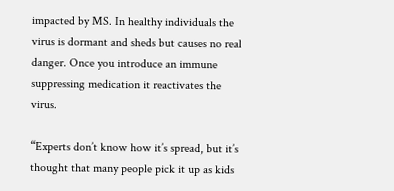impacted by MS. In healthy individuals the virus is dormant and sheds but causes no real danger. Once you introduce an immune suppressing medication it reactivates the virus.

“Experts don’t know how it’s spread, but it’s thought that many people pick it up as kids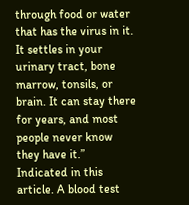through food or water that has the virus in it. It settles in your urinary tract, bone marrow, tonsils, or brain. It can stay there for years, and most people never know they have it.” Indicated in this article. A blood test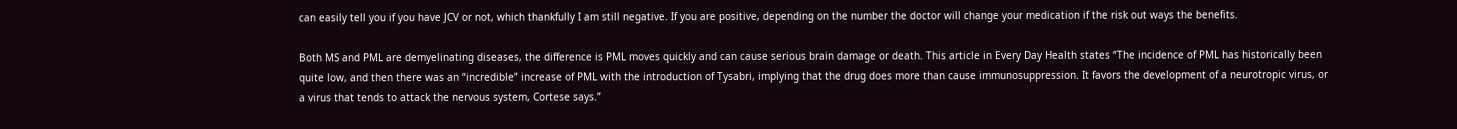can easily tell you if you have JCV or not, which thankfully I am still negative. If you are positive, depending on the number the doctor will change your medication if the risk out ways the benefits.

Both MS and PML are demyelinating diseases, the difference is PML moves quickly and can cause serious brain damage or death. This article in Every Day Health states “The incidence of PML has historically been quite low, and then there was an “incredible” increase of PML with the introduction of Tysabri, implying that the drug does more than cause immunosuppression. It favors the development of a neurotropic virus, or a virus that tends to attack the nervous system, Cortese says.”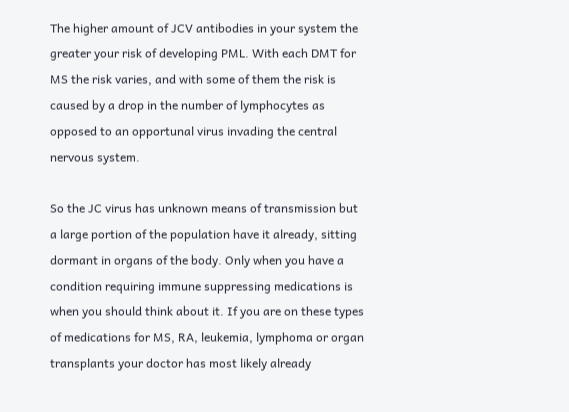The higher amount of JCV antibodies in your system the greater your risk of developing PML. With each DMT for MS the risk varies, and with some of them the risk is caused by a drop in the number of lymphocytes as opposed to an opportunal virus invading the central nervous system.

So the JC virus has unknown means of transmission but a large portion of the population have it already, sitting dormant in organs of the body. Only when you have a condition requiring immune suppressing medications is when you should think about it. If you are on these types of medications for MS, RA, leukemia, lymphoma or organ transplants your doctor has most likely already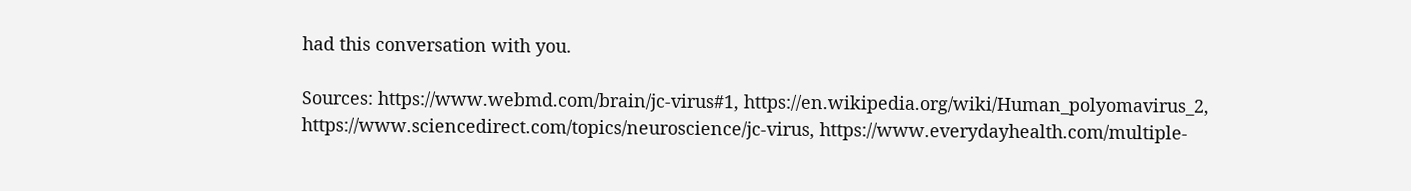had this conversation with you.

Sources: https://www.webmd.com/brain/jc-virus#1, https://en.wikipedia.org/wiki/Human_polyomavirus_2, https://www.sciencedirect.com/topics/neuroscience/jc-virus, https://www.everydayhealth.com/multiple-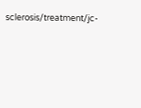sclerosis/treatment/jc-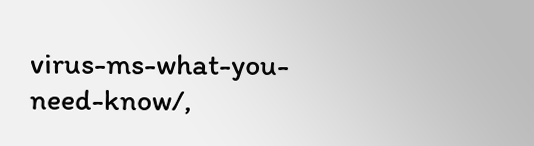virus-ms-what-you-need-know/,